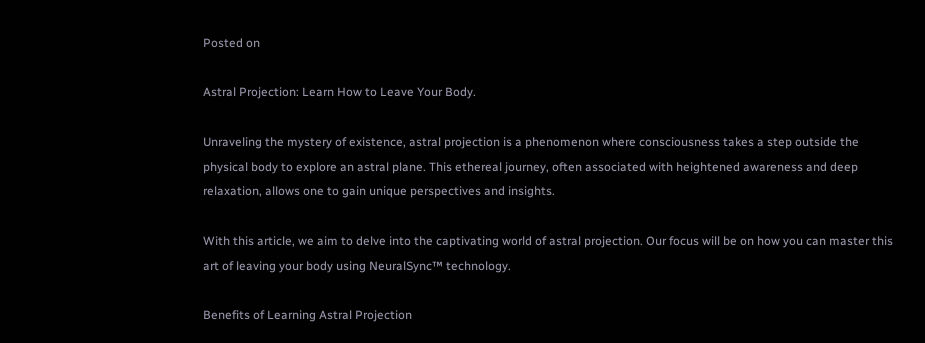Posted on

Astral Projection: Learn How to Leave Your Body.

Unraveling the mystery of existence, astral projection is a phenomenon where consciousness takes a step outside the physical body to explore an astral plane. This ethereal journey, often associated with heightened awareness and deep relaxation, allows one to gain unique perspectives and insights.

With this article, we aim to delve into the captivating world of astral projection. Our focus will be on how you can master this art of leaving your body using NeuralSync™ technology.

Benefits of Learning Astral Projection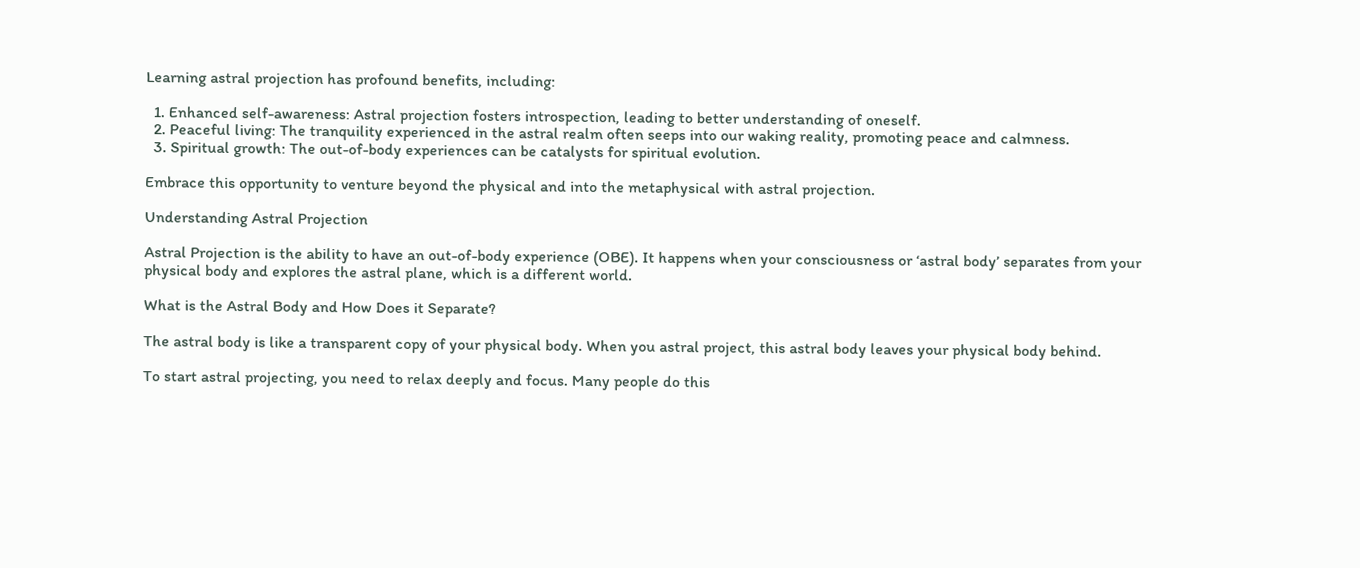Learning astral projection has profound benefits, including:

  1. Enhanced self-awareness: Astral projection fosters introspection, leading to better understanding of oneself.
  2. Peaceful living: The tranquility experienced in the astral realm often seeps into our waking reality, promoting peace and calmness.
  3. Spiritual growth: The out-of-body experiences can be catalysts for spiritual evolution.

Embrace this opportunity to venture beyond the physical and into the metaphysical with astral projection.

Understanding Astral Projection

Astral Projection is the ability to have an out-of-body experience (OBE). It happens when your consciousness or ‘astral body’ separates from your physical body and explores the astral plane, which is a different world.

What is the Astral Body and How Does it Separate?

The astral body is like a transparent copy of your physical body. When you astral project, this astral body leaves your physical body behind.

To start astral projecting, you need to relax deeply and focus. Many people do this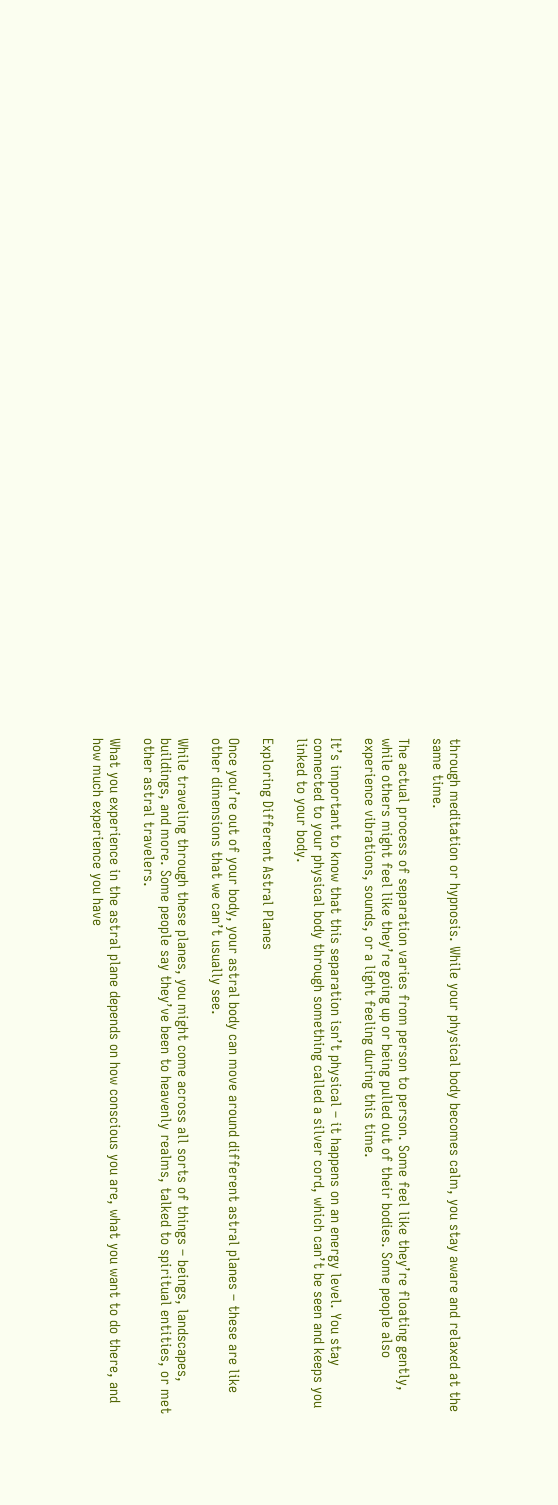through meditation or hypnosis. While your physical body becomes calm, you stay aware and relaxed at the same time.

The actual process of separation varies from person to person. Some feel like they’re floating gently, while others might feel like they’re going up or being pulled out of their bodies. Some people also experience vibrations, sounds, or a light feeling during this time.

It’s important to know that this separation isn’t physical – it happens on an energy level. You stay connected to your physical body through something called a silver cord, which can’t be seen and keeps you linked to your body.

Exploring Different Astral Planes

Once you’re out of your body, your astral body can move around different astral planes – these are like other dimensions that we can’t usually see.

While traveling through these planes, you might come across all sorts of things – beings, landscapes, buildings, and more. Some people say they’ve been to heavenly realms, talked to spiritual entities, or met other astral travelers.

What you experience in the astral plane depends on how conscious you are, what you want to do there, and how much experience you have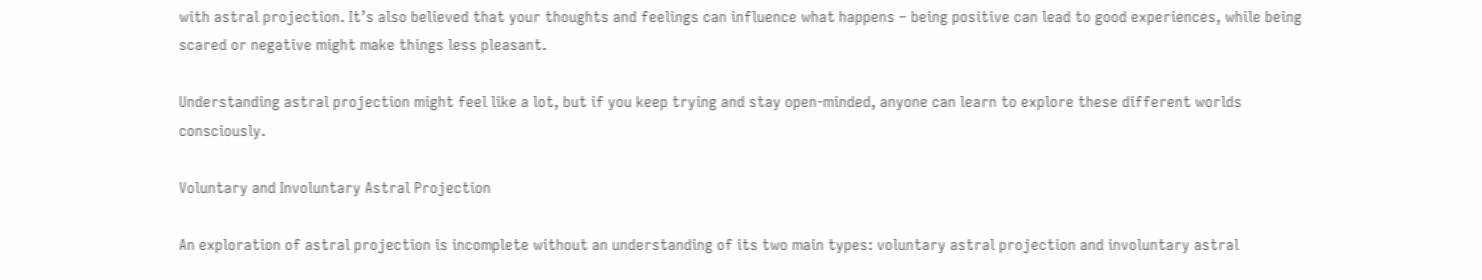with astral projection. It’s also believed that your thoughts and feelings can influence what happens – being positive can lead to good experiences, while being scared or negative might make things less pleasant.

Understanding astral projection might feel like a lot, but if you keep trying and stay open-minded, anyone can learn to explore these different worlds consciously.

Voluntary and Involuntary Astral Projection

An exploration of astral projection is incomplete without an understanding of its two main types: voluntary astral projection and involuntary astral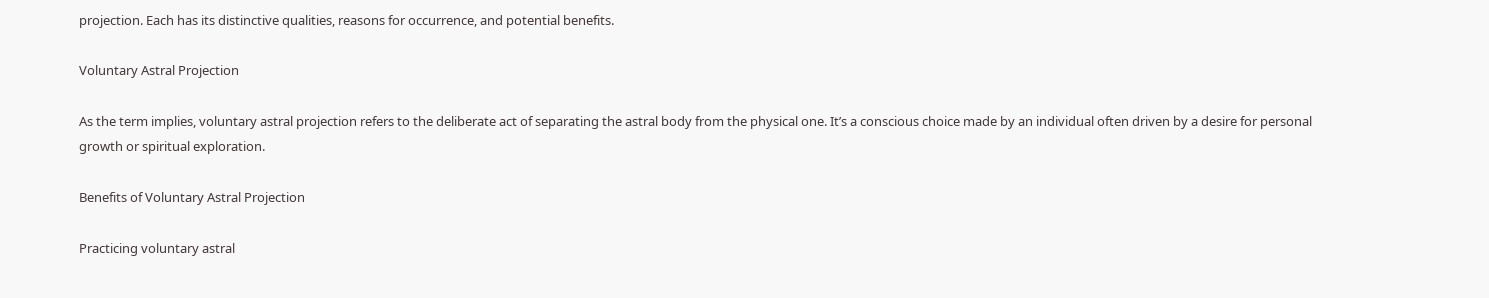projection. Each has its distinctive qualities, reasons for occurrence, and potential benefits.

Voluntary Astral Projection

As the term implies, voluntary astral projection refers to the deliberate act of separating the astral body from the physical one. It’s a conscious choice made by an individual often driven by a desire for personal growth or spiritual exploration.

Benefits of Voluntary Astral Projection

Practicing voluntary astral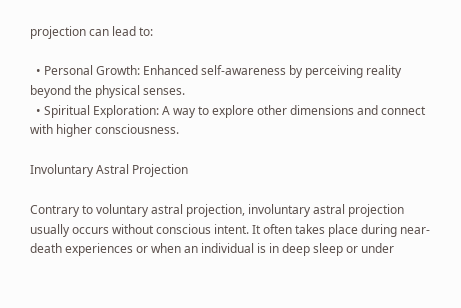projection can lead to:

  • Personal Growth: Enhanced self-awareness by perceiving reality beyond the physical senses.
  • Spiritual Exploration: A way to explore other dimensions and connect with higher consciousness.

Involuntary Astral Projection

Contrary to voluntary astral projection, involuntary astral projection usually occurs without conscious intent. It often takes place during near-death experiences or when an individual is in deep sleep or under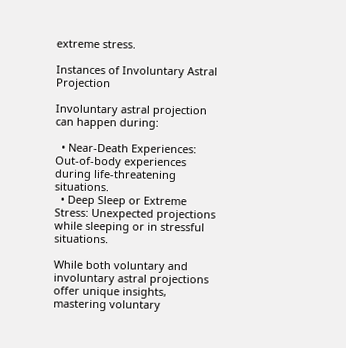extreme stress.

Instances of Involuntary Astral Projection

Involuntary astral projection can happen during:

  • Near-Death Experiences: Out-of-body experiences during life-threatening situations.
  • Deep Sleep or Extreme Stress: Unexpected projections while sleeping or in stressful situations.

While both voluntary and involuntary astral projections offer unique insights, mastering voluntary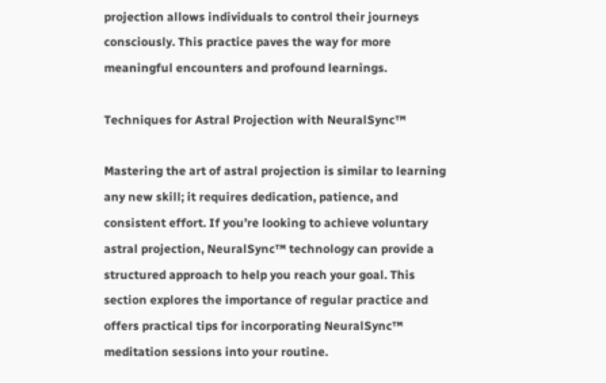projection allows individuals to control their journeys consciously. This practice paves the way for more meaningful encounters and profound learnings.

Techniques for Astral Projection with NeuralSync™

Mastering the art of astral projection is similar to learning any new skill; it requires dedication, patience, and consistent effort. If you’re looking to achieve voluntary astral projection, NeuralSync™ technology can provide a structured approach to help you reach your goal. This section explores the importance of regular practice and offers practical tips for incorporating NeuralSync™ meditation sessions into your routine.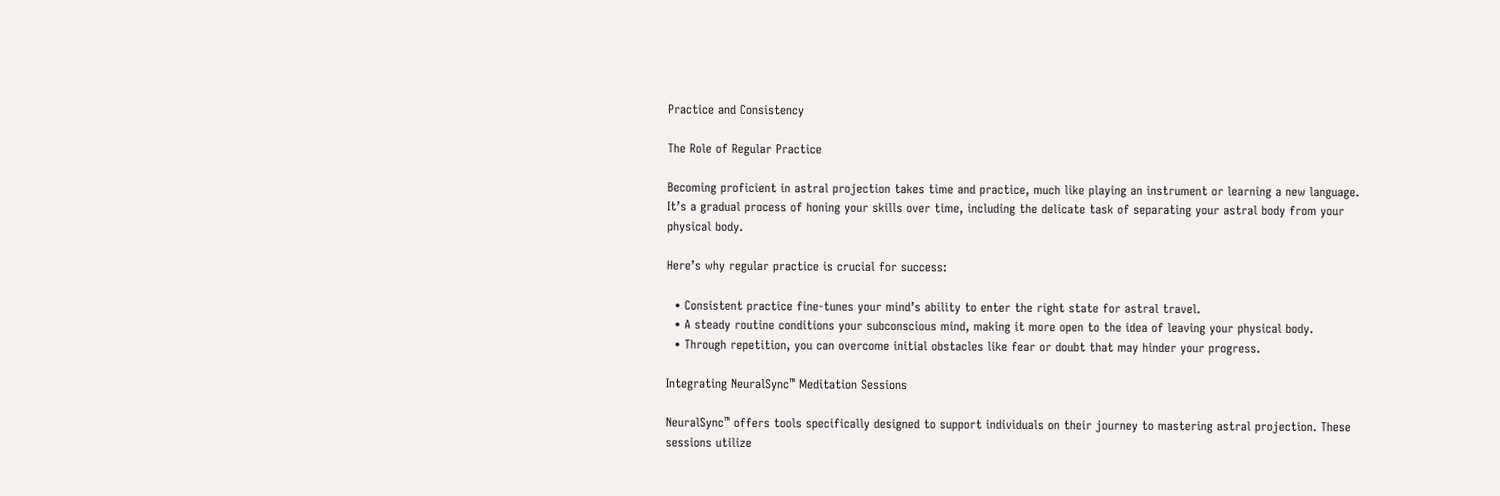Practice and Consistency

The Role of Regular Practice

Becoming proficient in astral projection takes time and practice, much like playing an instrument or learning a new language. It’s a gradual process of honing your skills over time, including the delicate task of separating your astral body from your physical body.

Here’s why regular practice is crucial for success:

  • Consistent practice fine-tunes your mind’s ability to enter the right state for astral travel.
  • A steady routine conditions your subconscious mind, making it more open to the idea of leaving your physical body.
  • Through repetition, you can overcome initial obstacles like fear or doubt that may hinder your progress.

Integrating NeuralSync™ Meditation Sessions

NeuralSync™ offers tools specifically designed to support individuals on their journey to mastering astral projection. These sessions utilize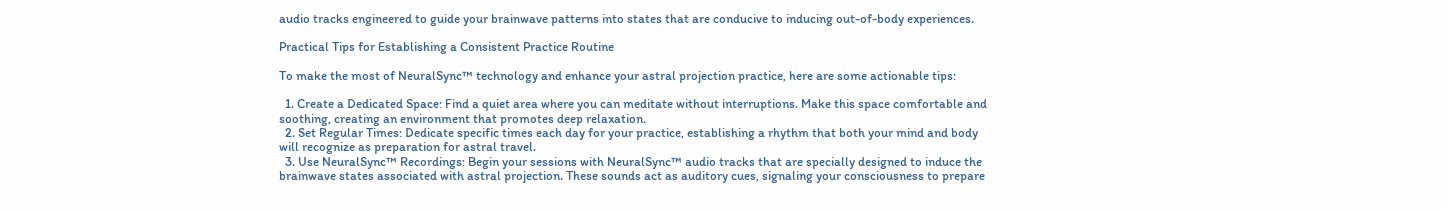audio tracks engineered to guide your brainwave patterns into states that are conducive to inducing out-of-body experiences.

Practical Tips for Establishing a Consistent Practice Routine

To make the most of NeuralSync™ technology and enhance your astral projection practice, here are some actionable tips:

  1. Create a Dedicated Space: Find a quiet area where you can meditate without interruptions. Make this space comfortable and soothing, creating an environment that promotes deep relaxation.
  2. Set Regular Times: Dedicate specific times each day for your practice, establishing a rhythm that both your mind and body will recognize as preparation for astral travel.
  3. Use NeuralSync™ Recordings: Begin your sessions with NeuralSync™ audio tracks that are specially designed to induce the brainwave states associated with astral projection. These sounds act as auditory cues, signaling your consciousness to prepare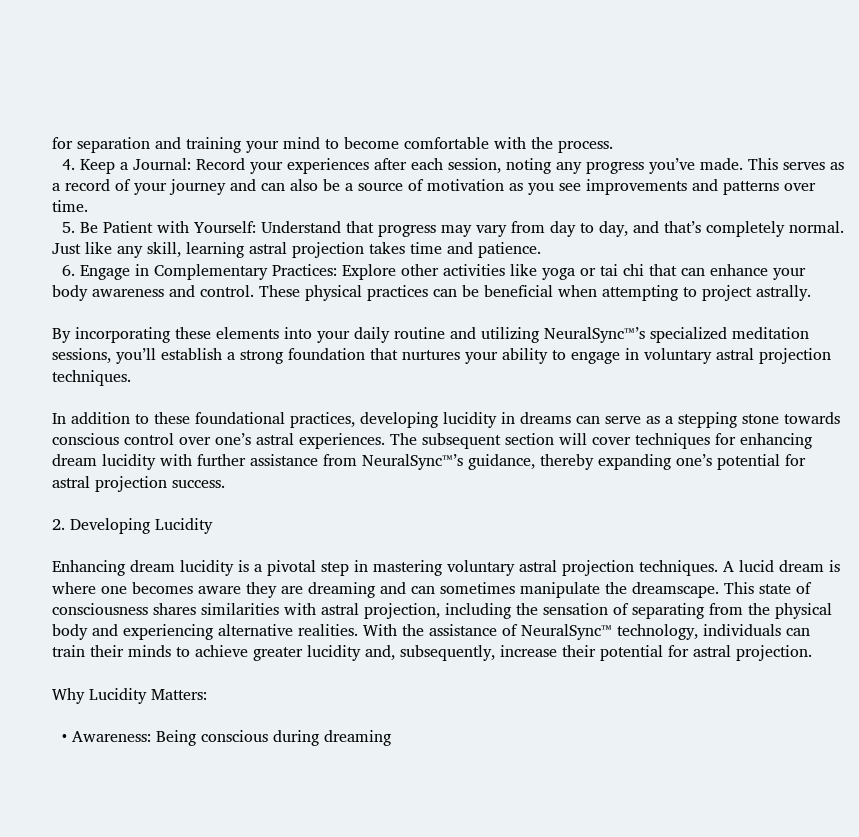for separation and training your mind to become comfortable with the process.
  4. Keep a Journal: Record your experiences after each session, noting any progress you’ve made. This serves as a record of your journey and can also be a source of motivation as you see improvements and patterns over time.
  5. Be Patient with Yourself: Understand that progress may vary from day to day, and that’s completely normal. Just like any skill, learning astral projection takes time and patience.
  6. Engage in Complementary Practices: Explore other activities like yoga or tai chi that can enhance your body awareness and control. These physical practices can be beneficial when attempting to project astrally.

By incorporating these elements into your daily routine and utilizing NeuralSync™’s specialized meditation sessions, you’ll establish a strong foundation that nurtures your ability to engage in voluntary astral projection techniques.

In addition to these foundational practices, developing lucidity in dreams can serve as a stepping stone towards conscious control over one’s astral experiences. The subsequent section will cover techniques for enhancing dream lucidity with further assistance from NeuralSync™’s guidance, thereby expanding one’s potential for astral projection success.

2. Developing Lucidity

Enhancing dream lucidity is a pivotal step in mastering voluntary astral projection techniques. A lucid dream is where one becomes aware they are dreaming and can sometimes manipulate the dreamscape. This state of consciousness shares similarities with astral projection, including the sensation of separating from the physical body and experiencing alternative realities. With the assistance of NeuralSync™ technology, individuals can train their minds to achieve greater lucidity and, subsequently, increase their potential for astral projection.

Why Lucidity Matters:

  • Awareness: Being conscious during dreaming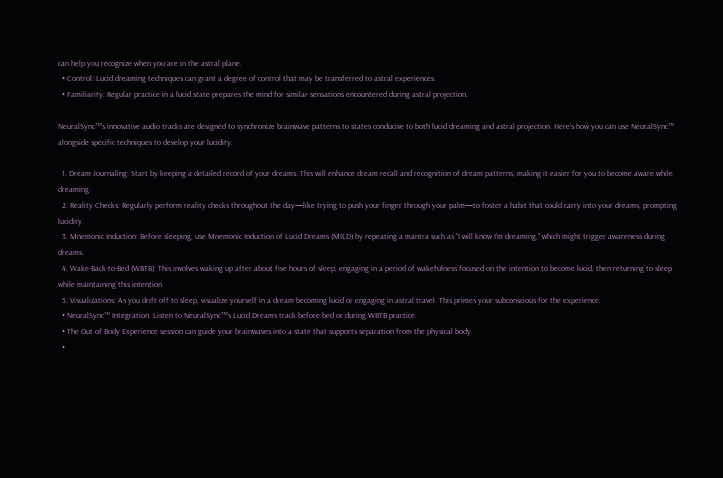can help you recognize when you are in the astral plane.
  • Control: Lucid dreaming techniques can grant a degree of control that may be transferred to astral experiences.
  • Familiarity: Regular practice in a lucid state prepares the mind for similar sensations encountered during astral projection.

NeuralSync™’s innovative audio tracks are designed to synchronize brainwave patterns to states conducive to both lucid dreaming and astral projection. Here’s how you can use NeuralSync™ alongside specific techniques to develop your lucidity:

  1. Dream Journaling: Start by keeping a detailed record of your dreams. This will enhance dream recall and recognition of dream patterns, making it easier for you to become aware while dreaming.
  2. Reality Checks: Regularly perform reality checks throughout the day—like trying to push your finger through your palm—to foster a habit that could carry into your dreams, prompting lucidity.
  3. Mnemonic Induction: Before sleeping, use Mnemonic Induction of Lucid Dreams (MILD) by repeating a mantra such as “I will know I’m dreaming,” which might trigger awareness during dreams.
  4. Wake-Back-to-Bed (WBTB): This involves waking up after about five hours of sleep, engaging in a period of wakefulness focused on the intention to become lucid, then returning to sleep while maintaining this intention.
  5. Visualizations: As you drift off to sleep, visualize yourself in a dream becoming lucid or engaging in astral travel. This primes your subconscious for the experience.
  • NeuralSync™ Integration: Listen to NeuralSync™’s Lucid Dreams track before bed or during WBTB practice.
  • The Out of Body Experience session can guide your brainwaves into a state that supports separation from the physical body.
  •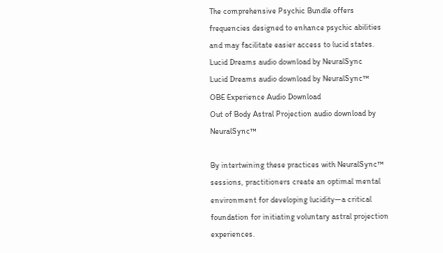The comprehensive Psychic Bundle offers frequencies designed to enhance psychic abilities and may facilitate easier access to lucid states.
Lucid Dreams audio download by NeuralSync
Lucid Dreams audio download by NeuralSync™
OBE Experience Audio Download
Out of Body Astral Projection audio download by NeuralSync™

By intertwining these practices with NeuralSync™ sessions, practitioners create an optimal mental environment for developing lucidity—a critical foundation for initiating voluntary astral projection experiences.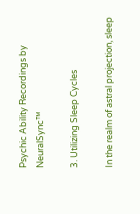Psychic Ability Recordings by NeuralSync™

3. Utilizing Sleep Cycles

In the realm of astral projection, sleep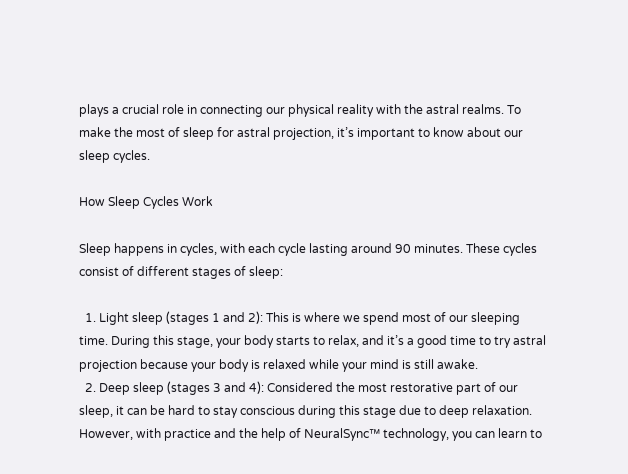plays a crucial role in connecting our physical reality with the astral realms. To make the most of sleep for astral projection, it’s important to know about our sleep cycles.

How Sleep Cycles Work

Sleep happens in cycles, with each cycle lasting around 90 minutes. These cycles consist of different stages of sleep:

  1. Light sleep (stages 1 and 2): This is where we spend most of our sleeping time. During this stage, your body starts to relax, and it’s a good time to try astral projection because your body is relaxed while your mind is still awake.
  2. Deep sleep (stages 3 and 4): Considered the most restorative part of our sleep, it can be hard to stay conscious during this stage due to deep relaxation. However, with practice and the help of NeuralSync™ technology, you can learn to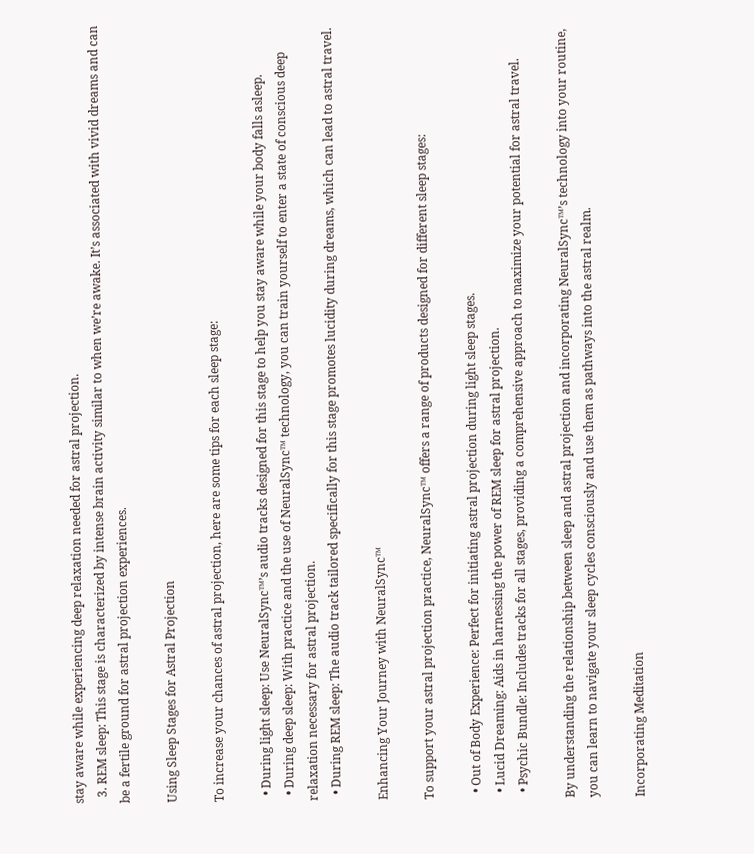stay aware while experiencing deep relaxation needed for astral projection.
  3. REM sleep: This stage is characterized by intense brain activity similar to when we’re awake. It’s associated with vivid dreams and can be a fertile ground for astral projection experiences.

Using Sleep Stages for Astral Projection

To increase your chances of astral projection, here are some tips for each sleep stage:

  • During light sleep: Use NeuralSync™’s audio tracks designed for this stage to help you stay aware while your body falls asleep.
  • During deep sleep: With practice and the use of NeuralSync™ technology, you can train yourself to enter a state of conscious deep relaxation necessary for astral projection.
  • During REM sleep: The audio track tailored specifically for this stage promotes lucidity during dreams, which can lead to astral travel.

Enhancing Your Journey with NeuralSync™

To support your astral projection practice, NeuralSync™ offers a range of products designed for different sleep stages:

  • Out of Body Experience: Perfect for initiating astral projection during light sleep stages.
  • Lucid Dreaming: Aids in harnessing the power of REM sleep for astral projection.
  • Psychic Bundle: Includes tracks for all stages, providing a comprehensive approach to maximize your potential for astral travel.

By understanding the relationship between sleep and astral projection and incorporating NeuralSync™’s technology into your routine, you can learn to navigate your sleep cycles consciously and use them as pathways into the astral realm.

Incorporating Meditation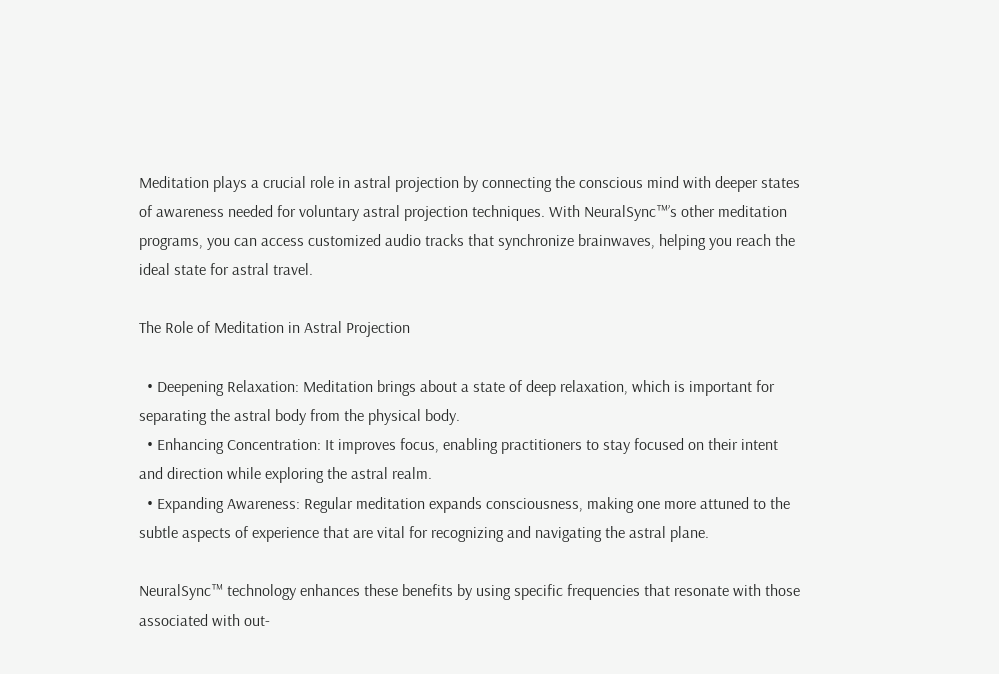Meditation plays a crucial role in astral projection by connecting the conscious mind with deeper states of awareness needed for voluntary astral projection techniques. With NeuralSync™’s other meditation programs, you can access customized audio tracks that synchronize brainwaves, helping you reach the ideal state for astral travel.

The Role of Meditation in Astral Projection

  • Deepening Relaxation: Meditation brings about a state of deep relaxation, which is important for separating the astral body from the physical body.
  • Enhancing Concentration: It improves focus, enabling practitioners to stay focused on their intent and direction while exploring the astral realm.
  • Expanding Awareness: Regular meditation expands consciousness, making one more attuned to the subtle aspects of experience that are vital for recognizing and navigating the astral plane.

NeuralSync™ technology enhances these benefits by using specific frequencies that resonate with those associated with out-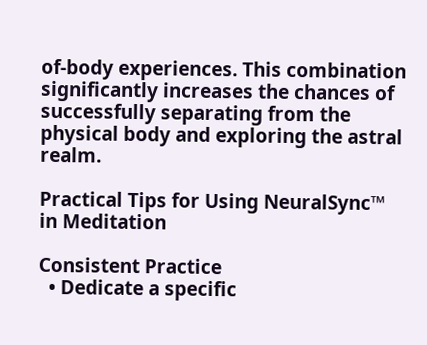of-body experiences. This combination significantly increases the chances of successfully separating from the physical body and exploring the astral realm.

Practical Tips for Using NeuralSync™ in Meditation

Consistent Practice
  • Dedicate a specific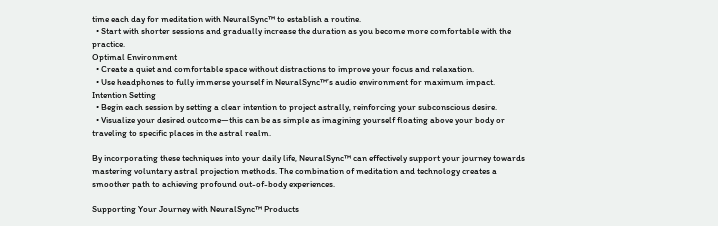time each day for meditation with NeuralSync™ to establish a routine.
  • Start with shorter sessions and gradually increase the duration as you become more comfortable with the practice.
Optimal Environment
  • Create a quiet and comfortable space without distractions to improve your focus and relaxation.
  • Use headphones to fully immerse yourself in NeuralSync™’s audio environment for maximum impact.
Intention Setting
  • Begin each session by setting a clear intention to project astrally, reinforcing your subconscious desire.
  • Visualize your desired outcome—this can be as simple as imagining yourself floating above your body or traveling to specific places in the astral realm.

By incorporating these techniques into your daily life, NeuralSync™ can effectively support your journey towards mastering voluntary astral projection methods. The combination of meditation and technology creates a smoother path to achieving profound out-of-body experiences.

Supporting Your Journey with NeuralSync™ Products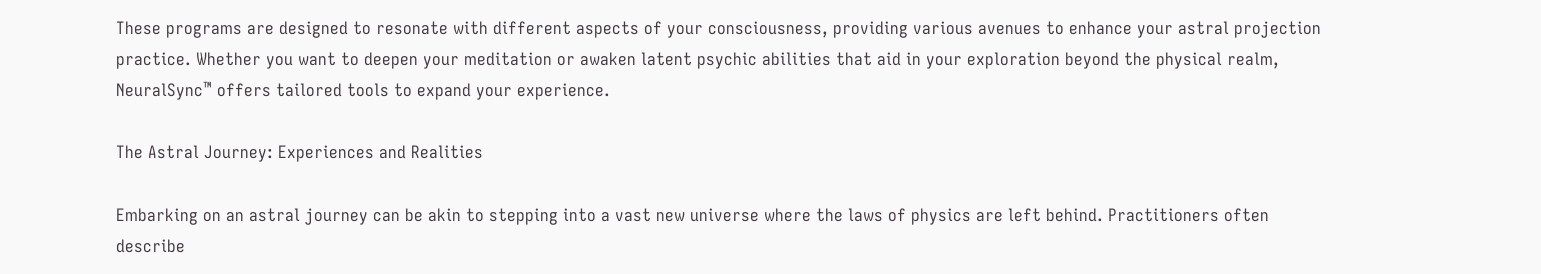These programs are designed to resonate with different aspects of your consciousness, providing various avenues to enhance your astral projection practice. Whether you want to deepen your meditation or awaken latent psychic abilities that aid in your exploration beyond the physical realm, NeuralSync™ offers tailored tools to expand your experience.

The Astral Journey: Experiences and Realities

Embarking on an astral journey can be akin to stepping into a vast new universe where the laws of physics are left behind. Practitioners often describe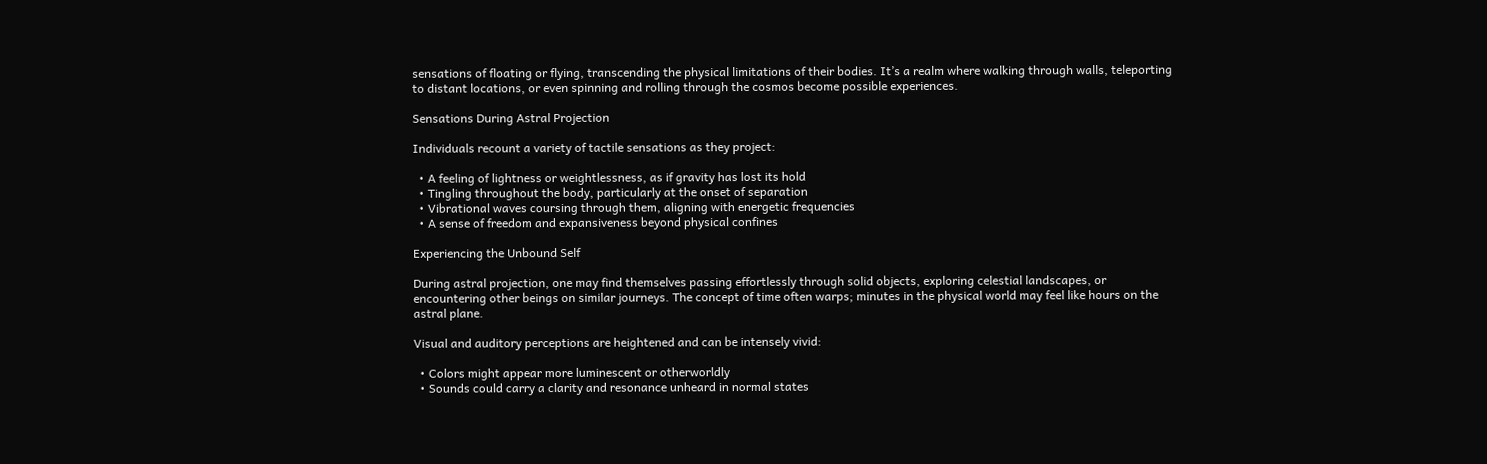sensations of floating or flying, transcending the physical limitations of their bodies. It’s a realm where walking through walls, teleporting to distant locations, or even spinning and rolling through the cosmos become possible experiences.

Sensations During Astral Projection

Individuals recount a variety of tactile sensations as they project:

  • A feeling of lightness or weightlessness, as if gravity has lost its hold
  • Tingling throughout the body, particularly at the onset of separation
  • Vibrational waves coursing through them, aligning with energetic frequencies
  • A sense of freedom and expansiveness beyond physical confines

Experiencing the Unbound Self

During astral projection, one may find themselves passing effortlessly through solid objects, exploring celestial landscapes, or encountering other beings on similar journeys. The concept of time often warps; minutes in the physical world may feel like hours on the astral plane.

Visual and auditory perceptions are heightened and can be intensely vivid:

  • Colors might appear more luminescent or otherworldly
  • Sounds could carry a clarity and resonance unheard in normal states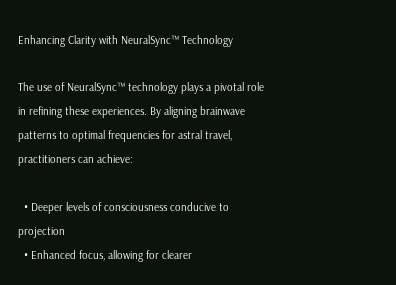Enhancing Clarity with NeuralSync™ Technology

The use of NeuralSync™ technology plays a pivotal role in refining these experiences. By aligning brainwave patterns to optimal frequencies for astral travel, practitioners can achieve:

  • Deeper levels of consciousness conducive to projection
  • Enhanced focus, allowing for clearer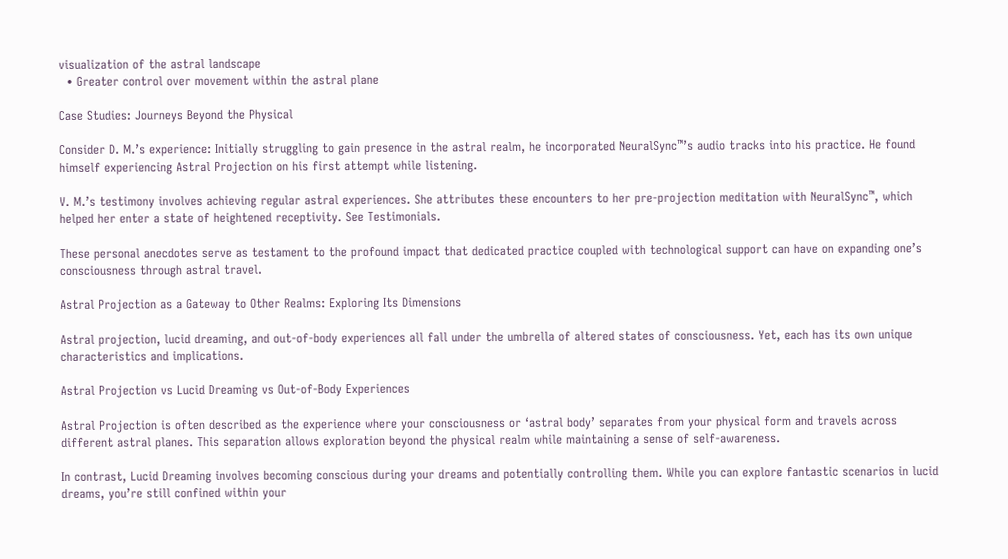visualization of the astral landscape
  • Greater control over movement within the astral plane

Case Studies: Journeys Beyond the Physical

Consider D. M.’s experience: Initially struggling to gain presence in the astral realm, he incorporated NeuralSync™’s audio tracks into his practice. He found himself experiencing Astral Projection on his first attempt while listening.

V. M.’s testimony involves achieving regular astral experiences. She attributes these encounters to her pre-projection meditation with NeuralSync™, which helped her enter a state of heightened receptivity. See Testimonials.

These personal anecdotes serve as testament to the profound impact that dedicated practice coupled with technological support can have on expanding one’s consciousness through astral travel.

Astral Projection as a Gateway to Other Realms: Exploring Its Dimensions

Astral projection, lucid dreaming, and out-of-body experiences all fall under the umbrella of altered states of consciousness. Yet, each has its own unique characteristics and implications.

Astral Projection vs Lucid Dreaming vs Out-of-Body Experiences

Astral Projection is often described as the experience where your consciousness or ‘astral body’ separates from your physical form and travels across different astral planes. This separation allows exploration beyond the physical realm while maintaining a sense of self-awareness.

In contrast, Lucid Dreaming involves becoming conscious during your dreams and potentially controlling them. While you can explore fantastic scenarios in lucid dreams, you’re still confined within your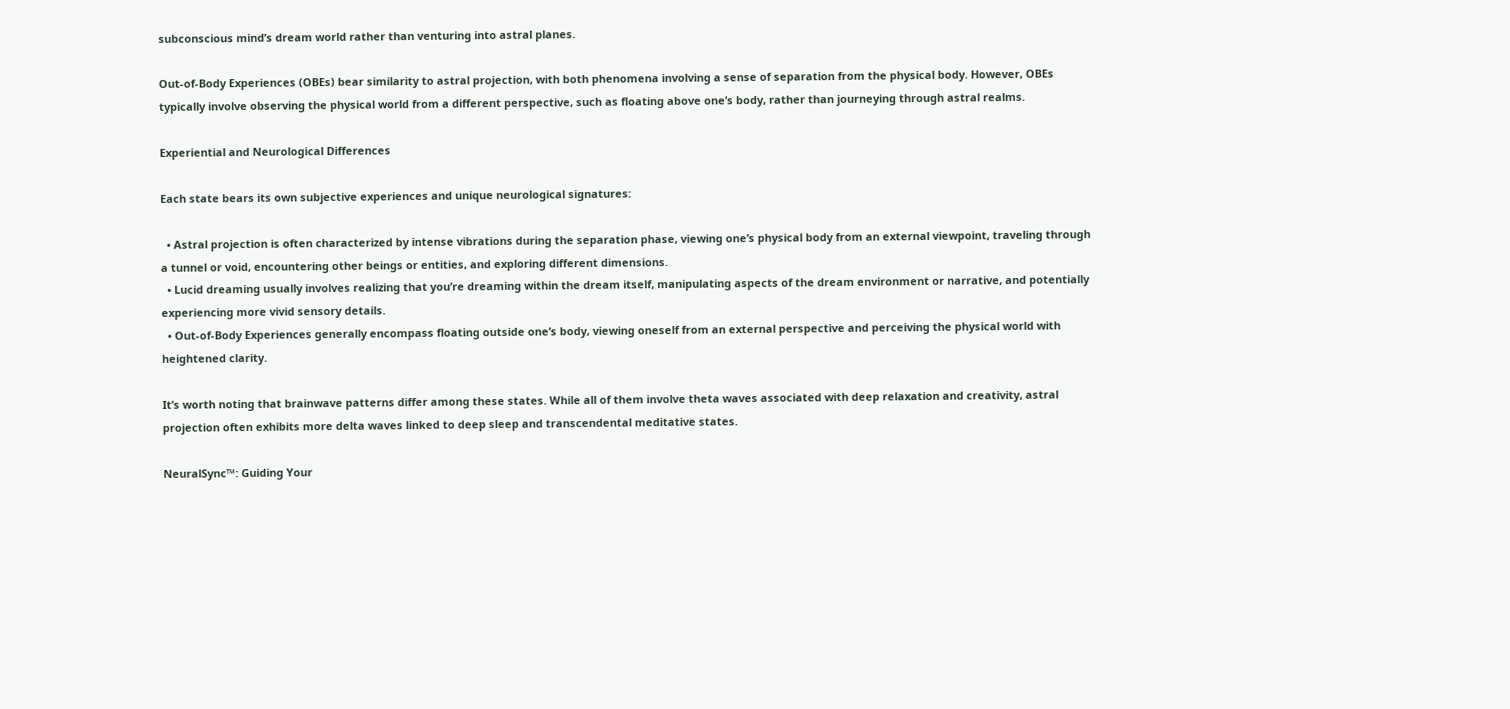subconscious mind’s dream world rather than venturing into astral planes.

Out-of-Body Experiences (OBEs) bear similarity to astral projection, with both phenomena involving a sense of separation from the physical body. However, OBEs typically involve observing the physical world from a different perspective, such as floating above one’s body, rather than journeying through astral realms.

Experiential and Neurological Differences

Each state bears its own subjective experiences and unique neurological signatures:

  • Astral projection is often characterized by intense vibrations during the separation phase, viewing one’s physical body from an external viewpoint, traveling through a tunnel or void, encountering other beings or entities, and exploring different dimensions.
  • Lucid dreaming usually involves realizing that you’re dreaming within the dream itself, manipulating aspects of the dream environment or narrative, and potentially experiencing more vivid sensory details.
  • Out-of-Body Experiences generally encompass floating outside one’s body, viewing oneself from an external perspective and perceiving the physical world with heightened clarity.

It’s worth noting that brainwave patterns differ among these states. While all of them involve theta waves associated with deep relaxation and creativity, astral projection often exhibits more delta waves linked to deep sleep and transcendental meditative states.

NeuralSync™: Guiding Your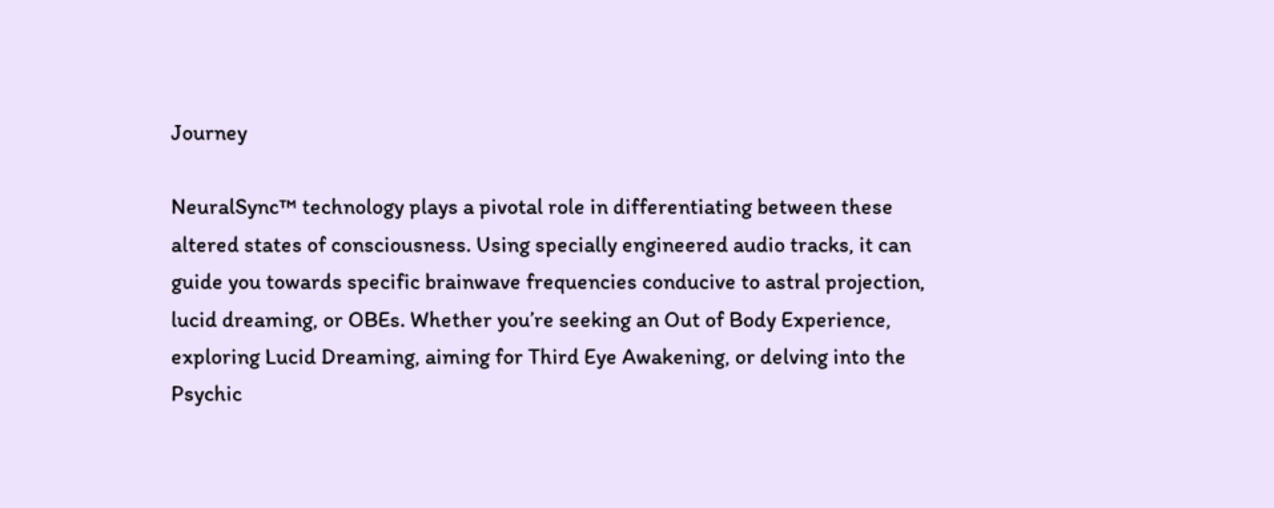Journey

NeuralSync™ technology plays a pivotal role in differentiating between these altered states of consciousness. Using specially engineered audio tracks, it can guide you towards specific brainwave frequencies conducive to astral projection, lucid dreaming, or OBEs. Whether you’re seeking an Out of Body Experience, exploring Lucid Dreaming, aiming for Third Eye Awakening, or delving into the Psychic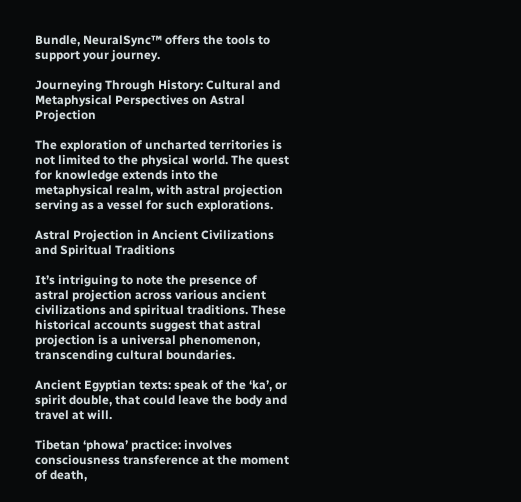Bundle, NeuralSync™ offers the tools to support your journey.

Journeying Through History: Cultural and Metaphysical Perspectives on Astral Projection

The exploration of uncharted territories is not limited to the physical world. The quest for knowledge extends into the metaphysical realm, with astral projection serving as a vessel for such explorations.

Astral Projection in Ancient Civilizations and Spiritual Traditions

It’s intriguing to note the presence of astral projection across various ancient civilizations and spiritual traditions. These historical accounts suggest that astral projection is a universal phenomenon, transcending cultural boundaries.

Ancient Egyptian texts: speak of the ‘ka’, or spirit double, that could leave the body and travel at will.

Tibetan ‘phowa’ practice: involves consciousness transference at the moment of death,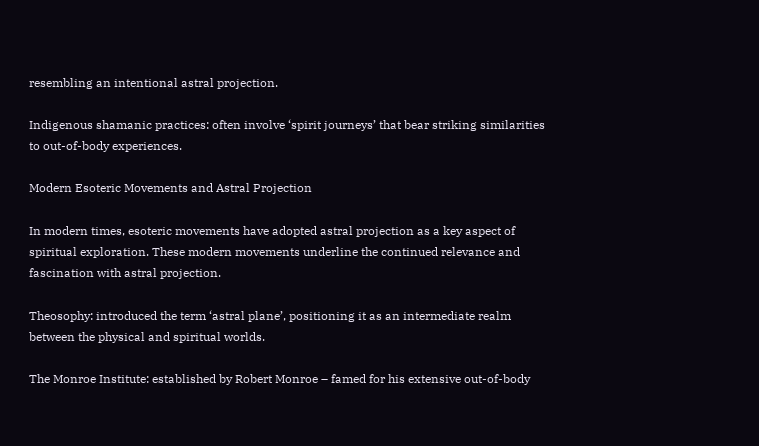resembling an intentional astral projection.

Indigenous shamanic practices: often involve ‘spirit journeys’ that bear striking similarities to out-of-body experiences.

Modern Esoteric Movements and Astral Projection

In modern times, esoteric movements have adopted astral projection as a key aspect of spiritual exploration. These modern movements underline the continued relevance and fascination with astral projection.

Theosophy: introduced the term ‘astral plane’, positioning it as an intermediate realm between the physical and spiritual worlds.

The Monroe Institute: established by Robert Monroe – famed for his extensive out-of-body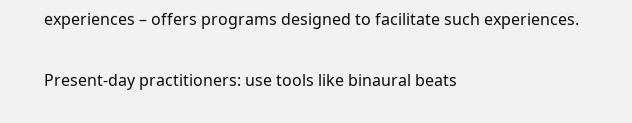experiences – offers programs designed to facilitate such experiences.

Present-day practitioners: use tools like binaural beats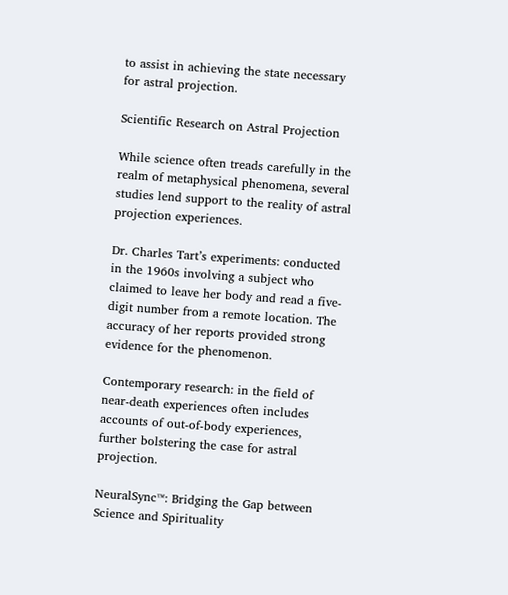to assist in achieving the state necessary for astral projection.

Scientific Research on Astral Projection

While science often treads carefully in the realm of metaphysical phenomena, several studies lend support to the reality of astral projection experiences.

Dr. Charles Tart’s experiments: conducted in the 1960s involving a subject who claimed to leave her body and read a five-digit number from a remote location. The accuracy of her reports provided strong evidence for the phenomenon.

Contemporary research: in the field of near-death experiences often includes accounts of out-of-body experiences, further bolstering the case for astral projection.

NeuralSync™: Bridging the Gap between Science and Spirituality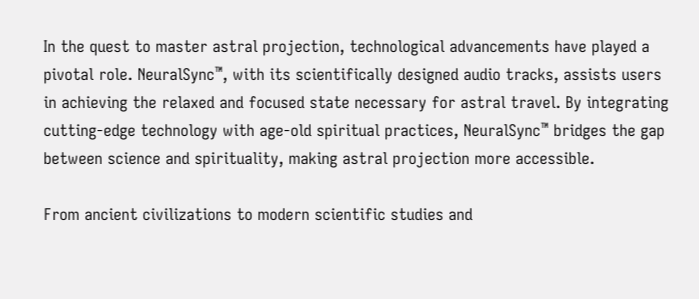In the quest to master astral projection, technological advancements have played a pivotal role. NeuralSync™, with its scientifically designed audio tracks, assists users in achieving the relaxed and focused state necessary for astral travel. By integrating cutting-edge technology with age-old spiritual practices, NeuralSync™ bridges the gap between science and spirituality, making astral projection more accessible.

From ancient civilizations to modern scientific studies and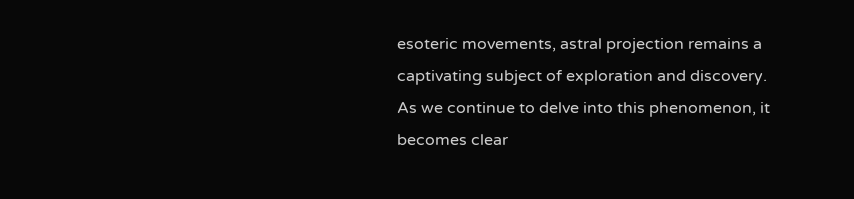esoteric movements, astral projection remains a captivating subject of exploration and discovery. As we continue to delve into this phenomenon, it becomes clear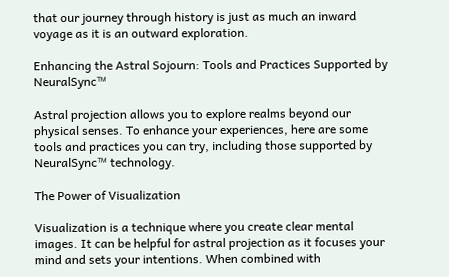that our journey through history is just as much an inward voyage as it is an outward exploration.

Enhancing the Astral Sojourn: Tools and Practices Supported by NeuralSync™

Astral projection allows you to explore realms beyond our physical senses. To enhance your experiences, here are some tools and practices you can try, including those supported by NeuralSync™ technology.

The Power of Visualization

Visualization is a technique where you create clear mental images. It can be helpful for astral projection as it focuses your mind and sets your intentions. When combined with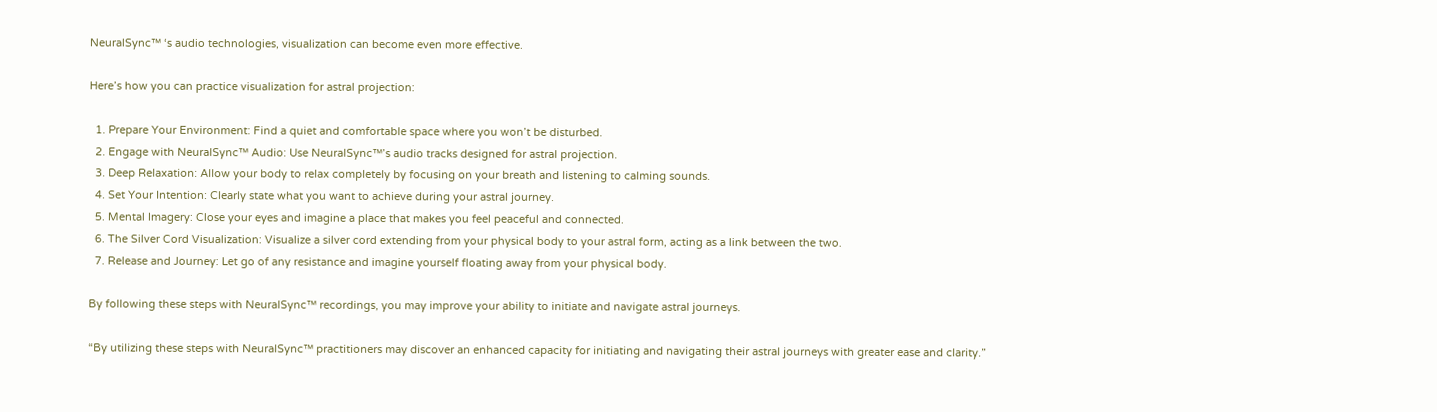NeuralSync™ ‘s audio technologies, visualization can become even more effective.

Here’s how you can practice visualization for astral projection:

  1. Prepare Your Environment: Find a quiet and comfortable space where you won’t be disturbed.
  2. Engage with NeuralSync™ Audio: Use NeuralSync™’s audio tracks designed for astral projection.
  3. Deep Relaxation: Allow your body to relax completely by focusing on your breath and listening to calming sounds.
  4. Set Your Intention: Clearly state what you want to achieve during your astral journey.
  5. Mental Imagery: Close your eyes and imagine a place that makes you feel peaceful and connected.
  6. The Silver Cord Visualization: Visualize a silver cord extending from your physical body to your astral form, acting as a link between the two.
  7. Release and Journey: Let go of any resistance and imagine yourself floating away from your physical body.

By following these steps with NeuralSync™ recordings, you may improve your ability to initiate and navigate astral journeys.

“By utilizing these steps with NeuralSync™ practitioners may discover an enhanced capacity for initiating and navigating their astral journeys with greater ease and clarity.”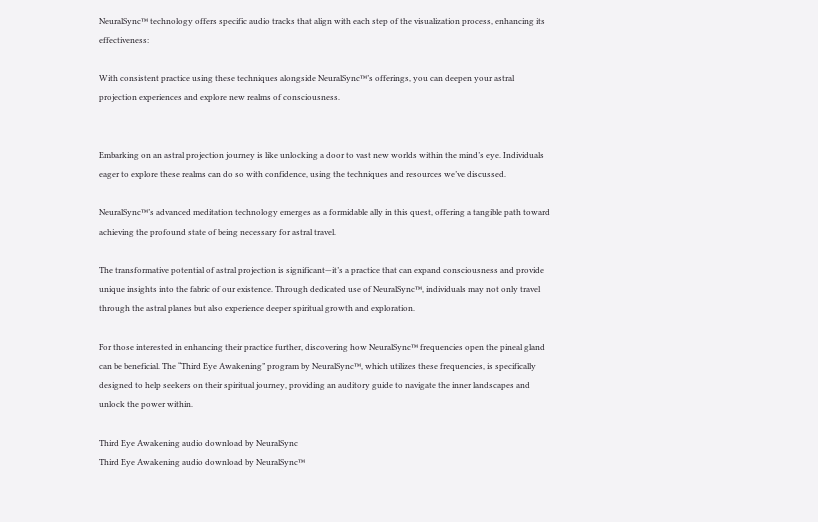NeuralSync™ technology offers specific audio tracks that align with each step of the visualization process, enhancing its effectiveness:

With consistent practice using these techniques alongside NeuralSync™’s offerings, you can deepen your astral projection experiences and explore new realms of consciousness.


Embarking on an astral projection journey is like unlocking a door to vast new worlds within the mind’s eye. Individuals eager to explore these realms can do so with confidence, using the techniques and resources we’ve discussed.

NeuralSync™’s advanced meditation technology emerges as a formidable ally in this quest, offering a tangible path toward achieving the profound state of being necessary for astral travel.

The transformative potential of astral projection is significant—it’s a practice that can expand consciousness and provide unique insights into the fabric of our existence. Through dedicated use of NeuralSync™, individuals may not only travel through the astral planes but also experience deeper spiritual growth and exploration.

For those interested in enhancing their practice further, discovering how NeuralSync™ frequencies open the pineal gland can be beneficial. The “Third Eye Awakening” program by NeuralSync™, which utilizes these frequencies, is specifically designed to help seekers on their spiritual journey, providing an auditory guide to navigate the inner landscapes and unlock the power within.

Third Eye Awakening audio download by NeuralSync
Third Eye Awakening audio download by NeuralSync™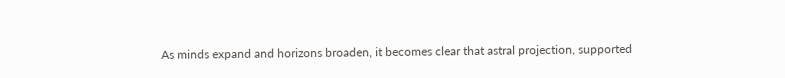As minds expand and horizons broaden, it becomes clear that astral projection, supported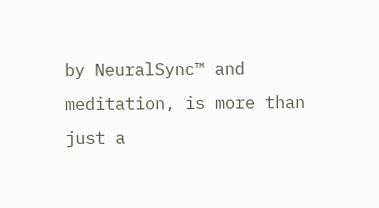by NeuralSync™ and meditation, is more than just a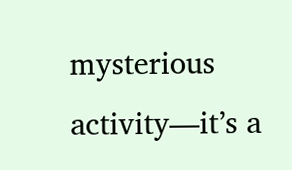mysterious activity—it’s a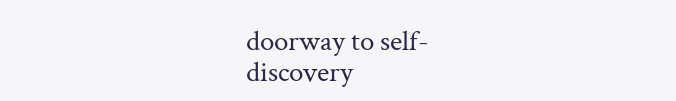doorway to self-discovery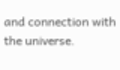and connection with the universe.